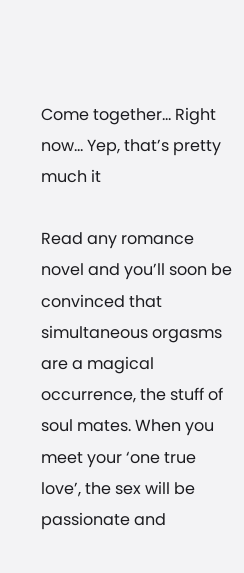Come together… Right now… Yep, that’s pretty much it

Read any romance novel and you’ll soon be convinced that simultaneous orgasms are a magical occurrence, the stuff of soul mates. When you meet your ‘one true love’, the sex will be passionate and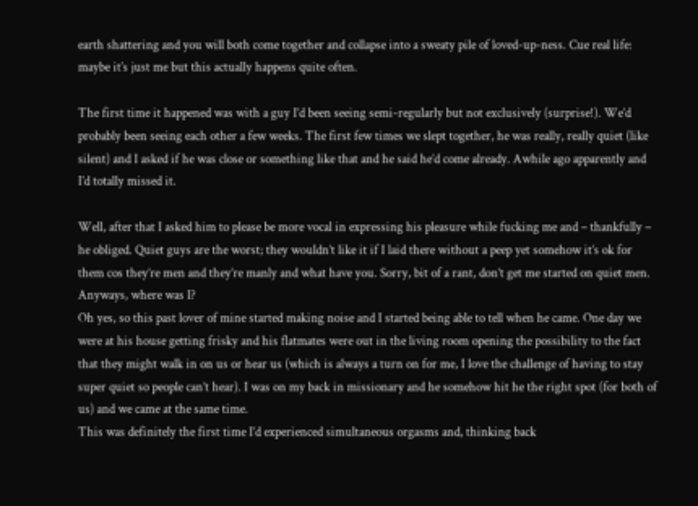earth shattering and you will both come together and collapse into a sweaty pile of loved-up-ness. Cue real life: maybe it’s just me but this actually happens quite often.

The first time it happened was with a guy I’d been seeing semi-regularly but not exclusively (surprise!). We’d probably been seeing each other a few weeks. The first few times we slept together, he was really, really quiet (like silent) and I asked if he was close or something like that and he said he’d come already. Awhile ago apparently and I’d totally missed it.

Well, after that I asked him to please be more vocal in expressing his pleasure while fucking me and – thankfully – he obliged. Quiet guys are the worst; they wouldn’t like it if I laid there without a peep yet somehow it’s ok for them cos they’re men and they’re manly and what have you. Sorry, bit of a rant, don’t get me started on quiet men. Anyways, where was I?
Oh yes, so this past lover of mine started making noise and I started being able to tell when he came. One day we were at his house getting frisky and his flatmates were out in the living room opening the possibility to the fact that they might walk in on us or hear us (which is always a turn on for me, I love the challenge of having to stay super quiet so people can’t hear). I was on my back in missionary and he somehow hit he the right spot (for both of us) and we came at the same time.
This was definitely the first time I’d experienced simultaneous orgasms and, thinking back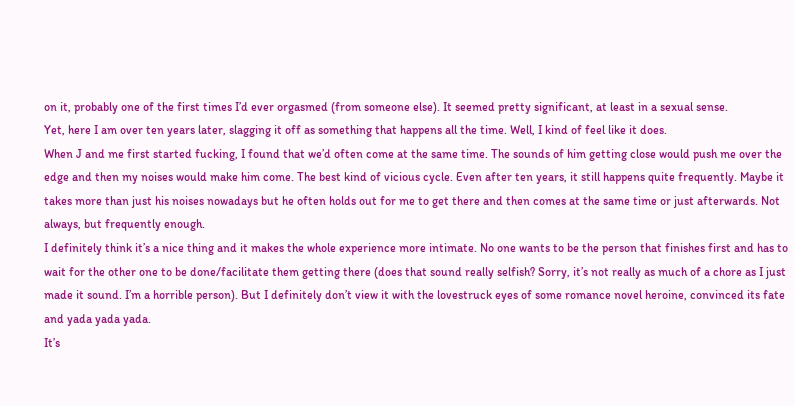on it, probably one of the first times I’d ever orgasmed (from someone else). It seemed pretty significant, at least in a sexual sense.
Yet, here I am over ten years later, slagging it off as something that happens all the time. Well, I kind of feel like it does.
When J and me first started fucking, I found that we’d often come at the same time. The sounds of him getting close would push me over the edge and then my noises would make him come. The best kind of vicious cycle. Even after ten years, it still happens quite frequently. Maybe it takes more than just his noises nowadays but he often holds out for me to get there and then comes at the same time or just afterwards. Not always, but frequently enough.
I definitely think it’s a nice thing and it makes the whole experience more intimate. No one wants to be the person that finishes first and has to wait for the other one to be done/facilitate them getting there (does that sound really selfish? Sorry, it’s not really as much of a chore as I just made it sound. I’m a horrible person). But I definitely don’t view it with the lovestruck eyes of some romance novel heroine, convinced its fate and yada yada yada.
It’s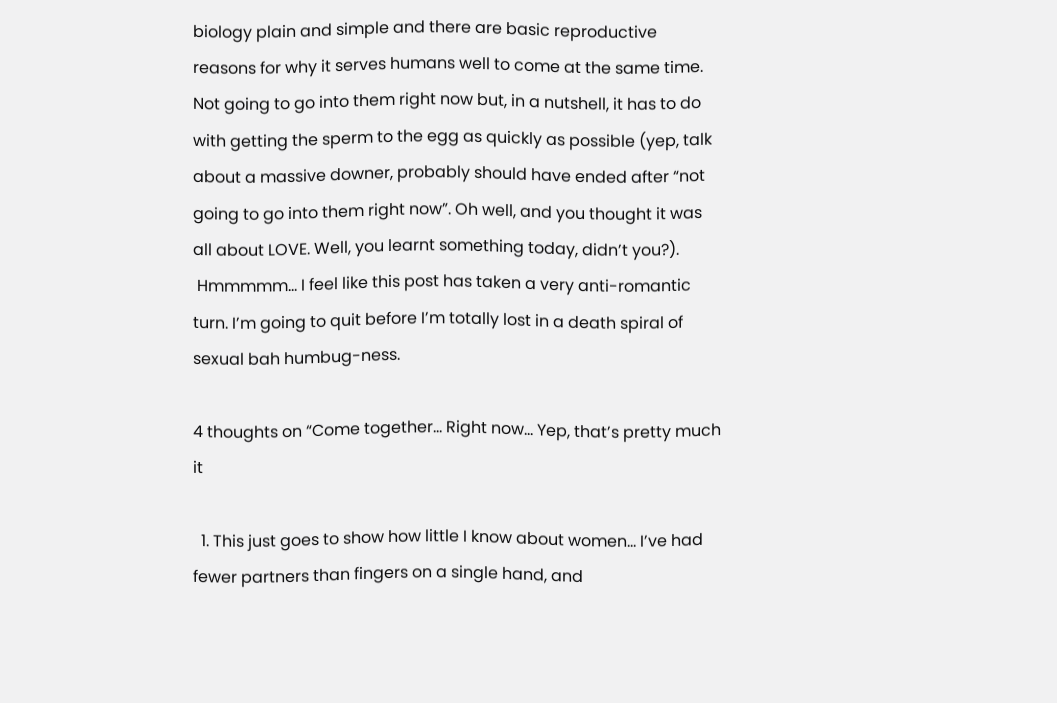biology plain and simple and there are basic reproductive reasons for why it serves humans well to come at the same time. Not going to go into them right now but, in a nutshell, it has to do with getting the sperm to the egg as quickly as possible (yep, talk about a massive downer, probably should have ended after “not going to go into them right now”. Oh well, and you thought it was all about LOVE. Well, you learnt something today, didn’t you?).
 Hmmmmm… I feel like this post has taken a very anti-romantic turn. I’m going to quit before I’m totally lost in a death spiral of sexual bah humbug-ness.

4 thoughts on “Come together… Right now… Yep, that’s pretty much it

  1. This just goes to show how little I know about women… I’ve had fewer partners than fingers on a single hand, and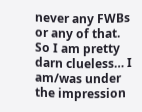never any FWBs or any of that. So I am pretty darn clueless… I am/was under the impression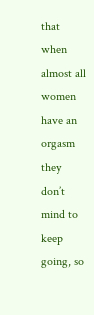that when almost all women have an orgasm they don’t mind to keep going, so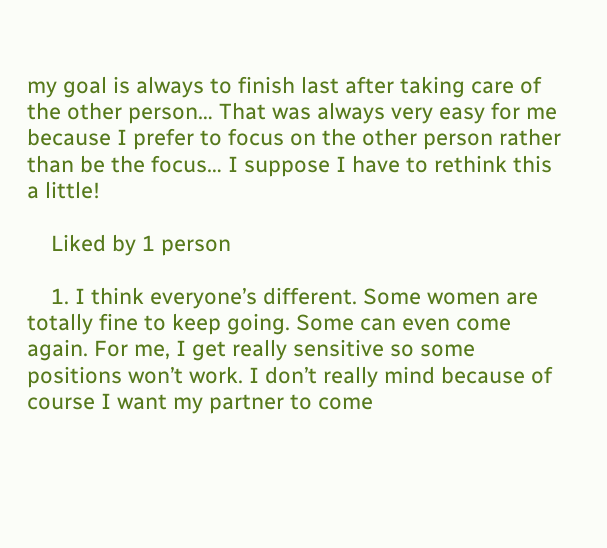my goal is always to finish last after taking care of the other person… That was always very easy for me because I prefer to focus on the other person rather than be the focus… I suppose I have to rethink this a little!

    Liked by 1 person

    1. I think everyone’s different. Some women are totally fine to keep going. Some can even come again. For me, I get really sensitive so some positions won’t work. I don’t really mind because of course I want my partner to come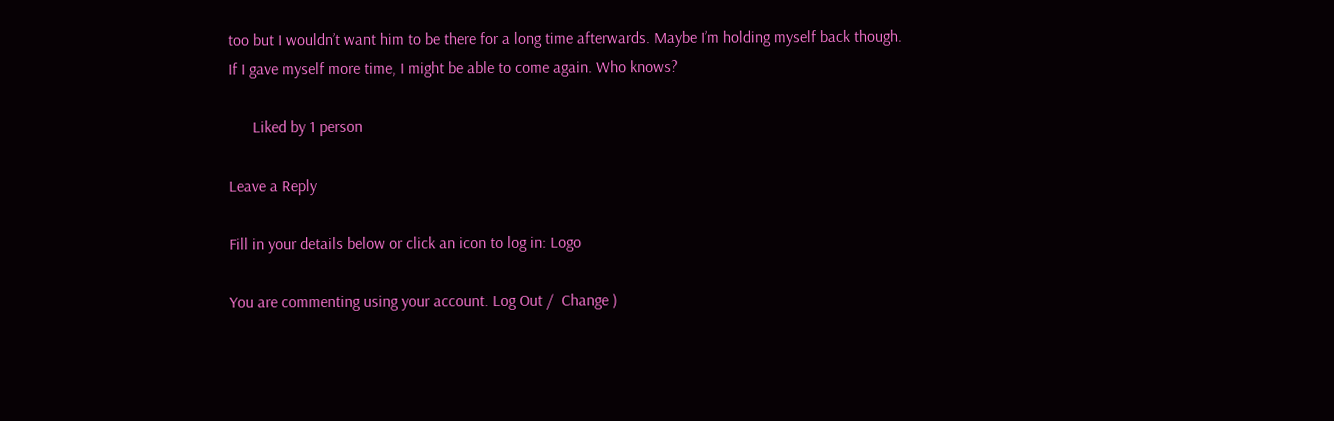too but I wouldn’t want him to be there for a long time afterwards. Maybe I’m holding myself back though. If I gave myself more time, I might be able to come again. Who knows?

      Liked by 1 person

Leave a Reply

Fill in your details below or click an icon to log in: Logo

You are commenting using your account. Log Out /  Change )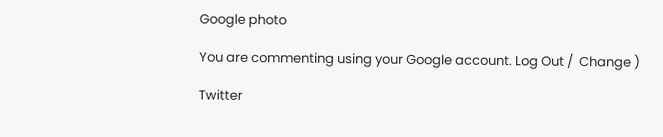Google photo

You are commenting using your Google account. Log Out /  Change )

Twitter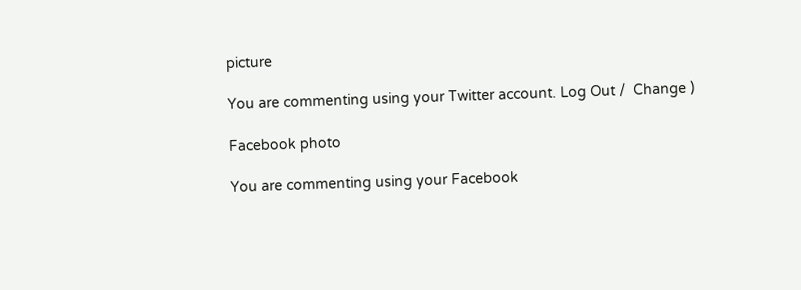picture

You are commenting using your Twitter account. Log Out /  Change )

Facebook photo

You are commenting using your Facebook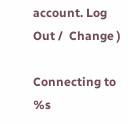account. Log Out /  Change )

Connecting to %s